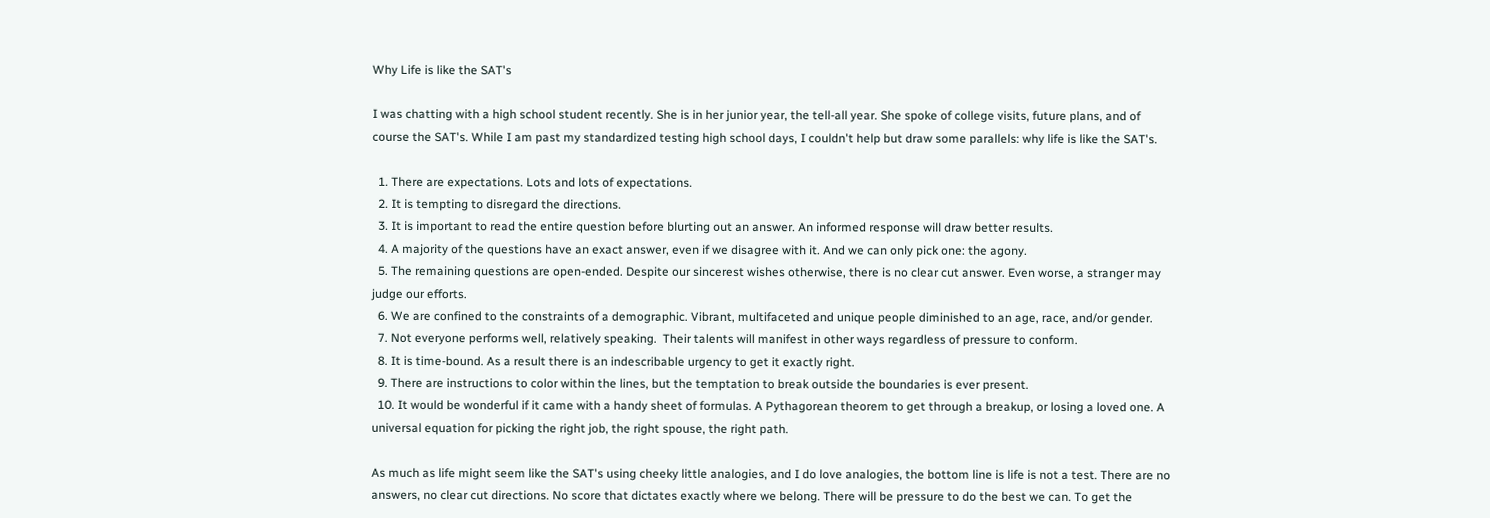Why Life is like the SAT's

I was chatting with a high school student recently. She is in her junior year, the tell-all year. She spoke of college visits, future plans, and of course the SAT's. While I am past my standardized testing high school days, I couldn't help but draw some parallels: why life is like the SAT's.

  1. There are expectations. Lots and lots of expectations.
  2. It is tempting to disregard the directions.
  3. It is important to read the entire question before blurting out an answer. An informed response will draw better results.
  4. A majority of the questions have an exact answer, even if we disagree with it. And we can only pick one: the agony.
  5. The remaining questions are open-ended. Despite our sincerest wishes otherwise, there is no clear cut answer. Even worse, a stranger may judge our efforts.
  6. We are confined to the constraints of a demographic. Vibrant, multifaceted and unique people diminished to an age, race, and/or gender.
  7. Not everyone performs well, relatively speaking.  Their talents will manifest in other ways regardless of pressure to conform.
  8. It is time-bound. As a result there is an indescribable urgency to get it exactly right.
  9. There are instructions to color within the lines, but the temptation to break outside the boundaries is ever present.
  10. It would be wonderful if it came with a handy sheet of formulas. A Pythagorean theorem to get through a breakup, or losing a loved one. A universal equation for picking the right job, the right spouse, the right path.

As much as life might seem like the SAT's using cheeky little analogies, and I do love analogies, the bottom line is life is not a test. There are no answers, no clear cut directions. No score that dictates exactly where we belong. There will be pressure to do the best we can. To get the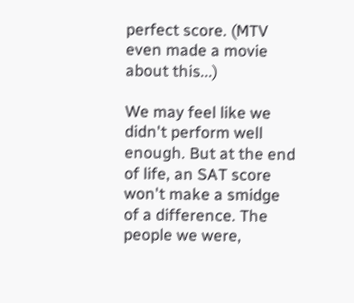perfect score. (MTV even made a movie about this...)

We may feel like we didn't perform well enough. But at the end of life, an SAT score won't make a smidge of a difference. The people we were,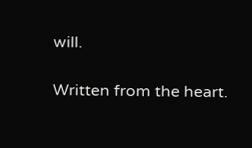will.

Written from the heart.